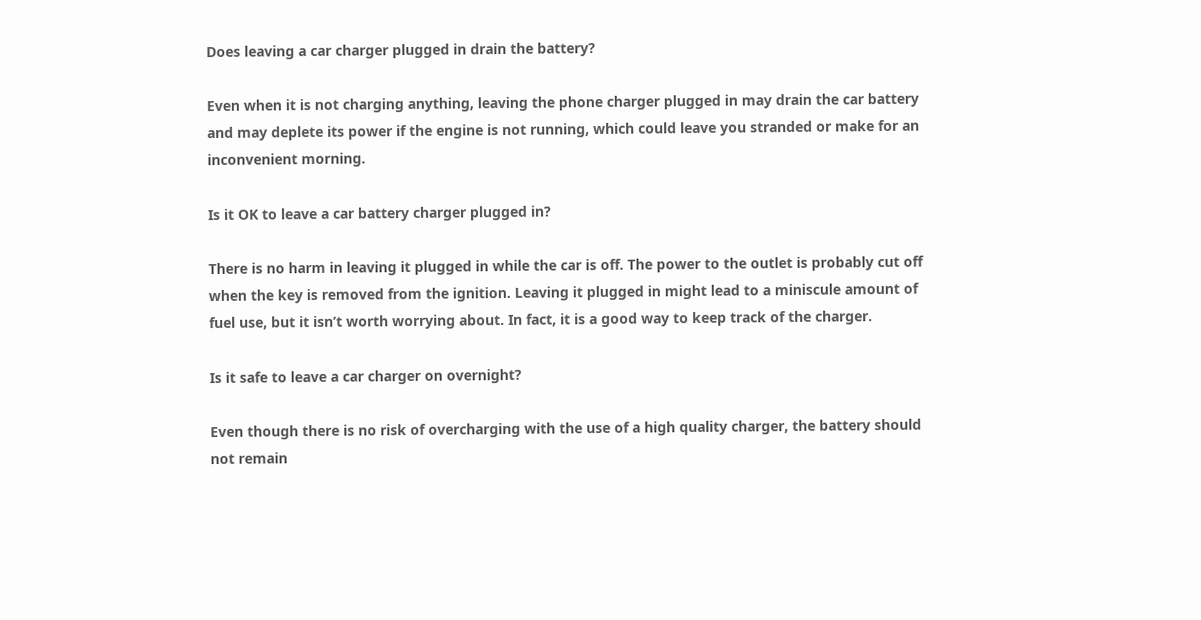Does leaving a car charger plugged in drain the battery?

Even when it is not charging anything, leaving the phone charger plugged in may drain the car battery and may deplete its power if the engine is not running, which could leave you stranded or make for an inconvenient morning.

Is it OK to leave a car battery charger plugged in?

There is no harm in leaving it plugged in while the car is off. The power to the outlet is probably cut off when the key is removed from the ignition. Leaving it plugged in might lead to a miniscule amount of fuel use, but it isn’t worth worrying about. In fact, it is a good way to keep track of the charger.

Is it safe to leave a car charger on overnight?

Even though there is no risk of overcharging with the use of a high quality charger, the battery should not remain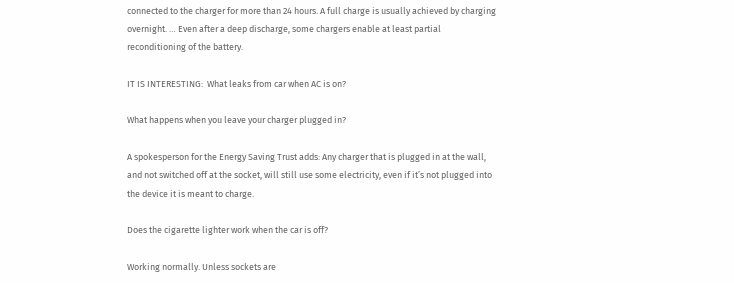connected to the charger for more than 24 hours. A full charge is usually achieved by charging overnight. … Even after a deep discharge, some chargers enable at least partial reconditioning of the battery.

IT IS INTERESTING:  What leaks from car when AC is on?

What happens when you leave your charger plugged in?

A spokesperson for the Energy Saving Trust adds: Any charger that is plugged in at the wall, and not switched off at the socket, will still use some electricity, even if it’s not plugged into the device it is meant to charge.

Does the cigarette lighter work when the car is off?

Working normally. Unless sockets are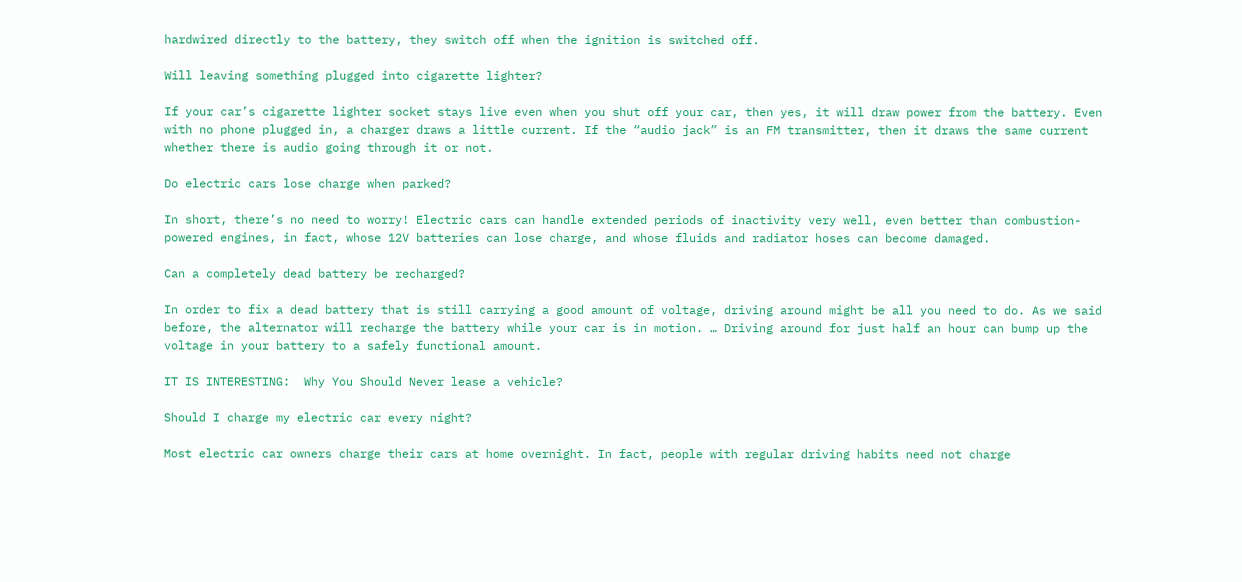hardwired directly to the battery, they switch off when the ignition is switched off.

Will leaving something plugged into cigarette lighter?

If your car’s cigarette lighter socket stays live even when you shut off your car, then yes, it will draw power from the battery. Even with no phone plugged in, a charger draws a little current. If the “audio jack” is an FM transmitter, then it draws the same current whether there is audio going through it or not.

Do electric cars lose charge when parked?

In short, there’s no need to worry! Electric cars can handle extended periods of inactivity very well, even better than combustion-powered engines, in fact, whose 12V batteries can lose charge, and whose fluids and radiator hoses can become damaged.

Can a completely dead battery be recharged?

In order to fix a dead battery that is still carrying a good amount of voltage, driving around might be all you need to do. As we said before, the alternator will recharge the battery while your car is in motion. … Driving around for just half an hour can bump up the voltage in your battery to a safely functional amount.

IT IS INTERESTING:  Why You Should Never lease a vehicle?

Should I charge my electric car every night?

Most electric car owners charge their cars at home overnight. In fact, people with regular driving habits need not charge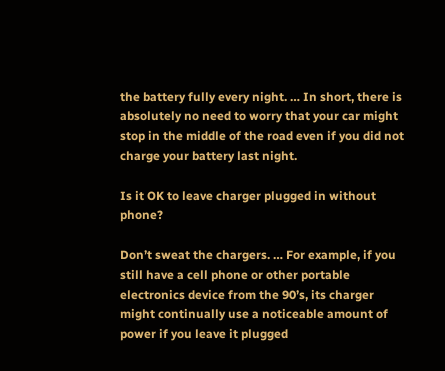the battery fully every night. … In short, there is absolutely no need to worry that your car might stop in the middle of the road even if you did not charge your battery last night.

Is it OK to leave charger plugged in without phone?

Don’t sweat the chargers. … For example, if you still have a cell phone or other portable electronics device from the 90’s, its charger might continually use a noticeable amount of power if you leave it plugged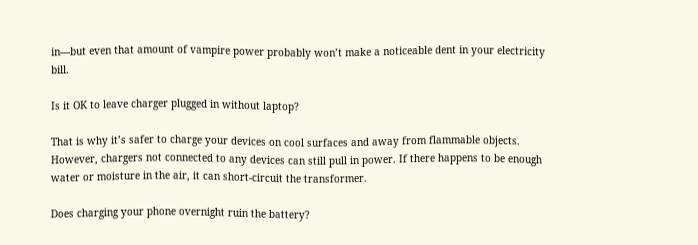in—but even that amount of vampire power probably won’t make a noticeable dent in your electricity bill.

Is it OK to leave charger plugged in without laptop?

That is why it’s safer to charge your devices on cool surfaces and away from flammable objects. However, chargers not connected to any devices can still pull in power. If there happens to be enough water or moisture in the air, it can short-circuit the transformer.

Does charging your phone overnight ruin the battery?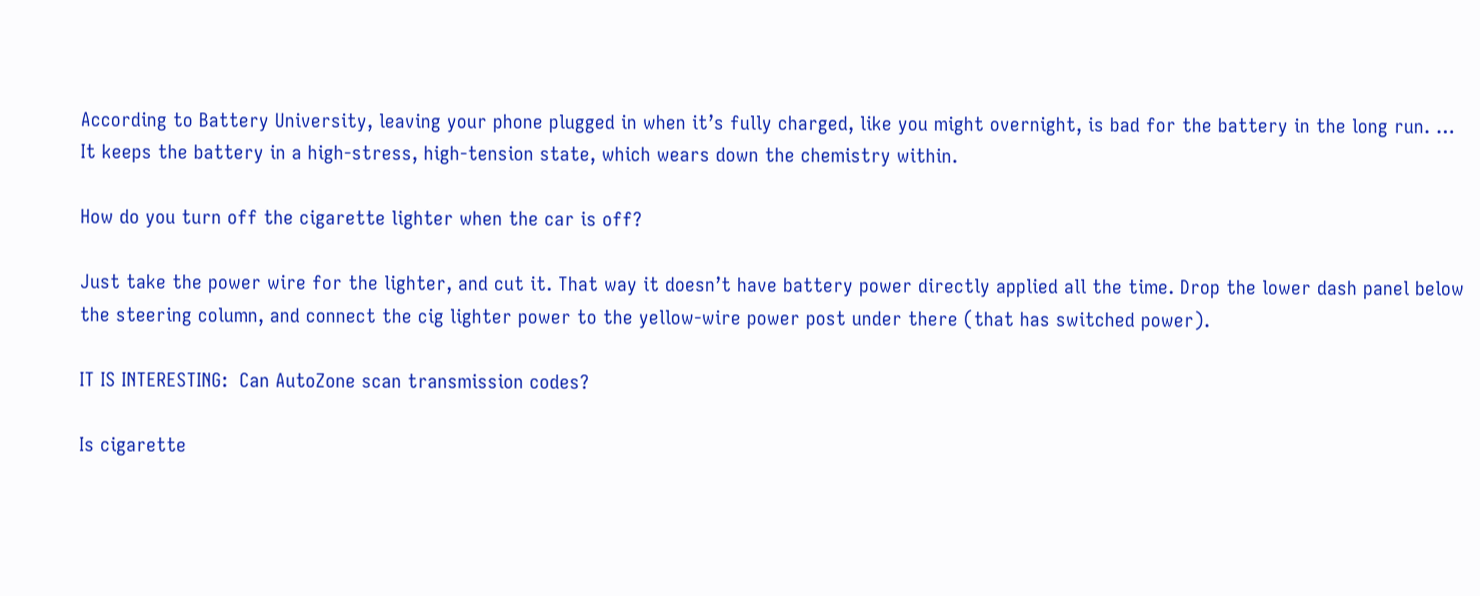According to Battery University, leaving your phone plugged in when it’s fully charged, like you might overnight, is bad for the battery in the long run. … It keeps the battery in a high-stress, high-tension state, which wears down the chemistry within.

How do you turn off the cigarette lighter when the car is off?

Just take the power wire for the lighter, and cut it. That way it doesn’t have battery power directly applied all the time. Drop the lower dash panel below the steering column, and connect the cig lighter power to the yellow-wire power post under there (that has switched power).

IT IS INTERESTING:  Can AutoZone scan transmission codes?

Is cigarette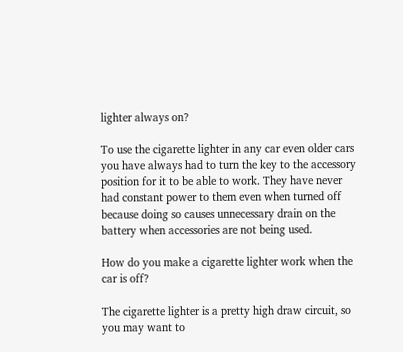lighter always on?

To use the cigarette lighter in any car even older cars you have always had to turn the key to the accessory position for it to be able to work. They have never had constant power to them even when turned off because doing so causes unnecessary drain on the battery when accessories are not being used.

How do you make a cigarette lighter work when the car is off?

The cigarette lighter is a pretty high draw circuit, so you may want to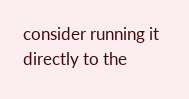consider running it directly to the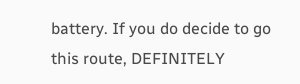battery. If you do decide to go this route, DEFINITELY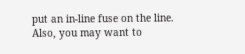put an in-line fuse on the line. Also, you may want to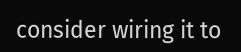consider wiring it to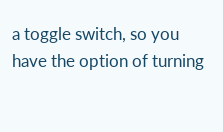a toggle switch, so you have the option of turning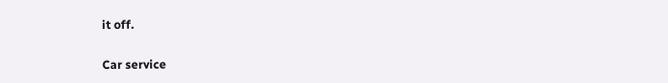it off.

Car service